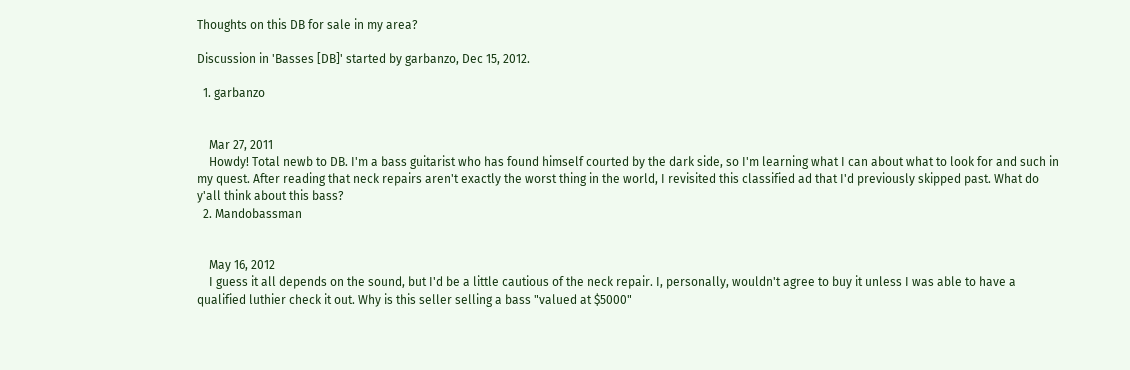Thoughts on this DB for sale in my area?

Discussion in 'Basses [DB]' started by garbanzo, Dec 15, 2012.

  1. garbanzo


    Mar 27, 2011
    Howdy! Total newb to DB. I'm a bass guitarist who has found himself courted by the dark side, so I'm learning what I can about what to look for and such in my quest. After reading that neck repairs aren't exactly the worst thing in the world, I revisited this classified ad that I'd previously skipped past. What do y'all think about this bass?
  2. Mandobassman


    May 16, 2012
    I guess it all depends on the sound, but I'd be a little cautious of the neck repair. I, personally, wouldn't agree to buy it unless I was able to have a qualified luthier check it out. Why is this seller selling a bass "valued at $5000"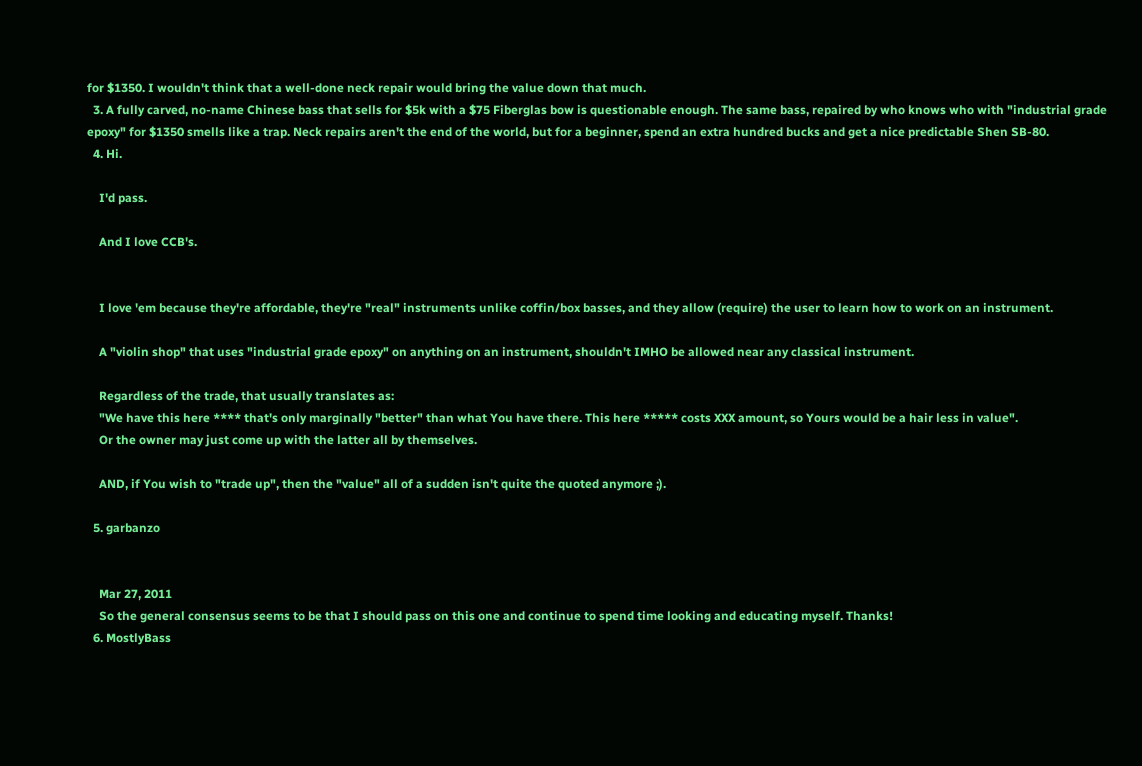for $1350. I wouldn't think that a well-done neck repair would bring the value down that much.
  3. A fully carved, no-name Chinese bass that sells for $5k with a $75 Fiberglas bow is questionable enough. The same bass, repaired by who knows who with "industrial grade epoxy" for $1350 smells like a trap. Neck repairs aren't the end of the world, but for a beginner, spend an extra hundred bucks and get a nice predictable Shen SB-80.
  4. Hi.

    I'd pass.

    And I love CCB's.


    I love 'em because they're affordable, they're "real" instruments unlike coffin/box basses, and they allow (require) the user to learn how to work on an instrument.

    A "violin shop" that uses "industrial grade epoxy" on anything on an instrument, shouldn't IMHO be allowed near any classical instrument.

    Regardless of the trade, that usually translates as:
    "We have this here **** that's only marginally "better" than what You have there. This here ***** costs XXX amount, so Yours would be a hair less in value".
    Or the owner may just come up with the latter all by themselves.

    AND, if You wish to "trade up", then the "value" all of a sudden isn't quite the quoted anymore ;).

  5. garbanzo


    Mar 27, 2011
    So the general consensus seems to be that I should pass on this one and continue to spend time looking and educating myself. Thanks!
  6. MostlyBass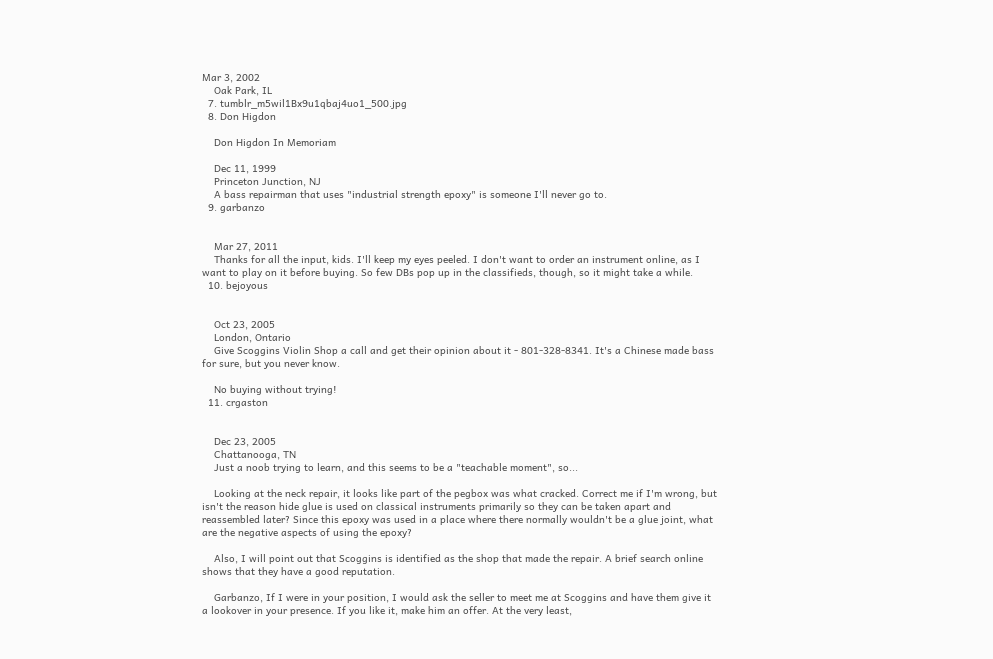Mar 3, 2002
    Oak Park, IL
  7. tumblr_m5wil1Bx9u1qbaj4uo1_500.jpg
  8. Don Higdon

    Don Higdon In Memoriam

    Dec 11, 1999
    Princeton Junction, NJ
    A bass repairman that uses "industrial strength epoxy" is someone I'll never go to.
  9. garbanzo


    Mar 27, 2011
    Thanks for all the input, kids. I'll keep my eyes peeled. I don't want to order an instrument online, as I want to play on it before buying. So few DBs pop up in the classifieds, though, so it might take a while.
  10. bejoyous


    Oct 23, 2005
    London, Ontario
    Give Scoggins Violin Shop a call and get their opinion about it - 801-328-8341. It's a Chinese made bass for sure, but you never know.

    No buying without trying!
  11. crgaston


    Dec 23, 2005
    Chattanooga, TN
    Just a noob trying to learn, and this seems to be a "teachable moment", so...

    Looking at the neck repair, it looks like part of the pegbox was what cracked. Correct me if I'm wrong, but isn't the reason hide glue is used on classical instruments primarily so they can be taken apart and reassembled later? Since this epoxy was used in a place where there normally wouldn't be a glue joint, what are the negative aspects of using the epoxy?

    Also, I will point out that Scoggins is identified as the shop that made the repair. A brief search online shows that they have a good reputation.

    Garbanzo, If I were in your position, I would ask the seller to meet me at Scoggins and have them give it a lookover in your presence. If you like it, make him an offer. At the very least,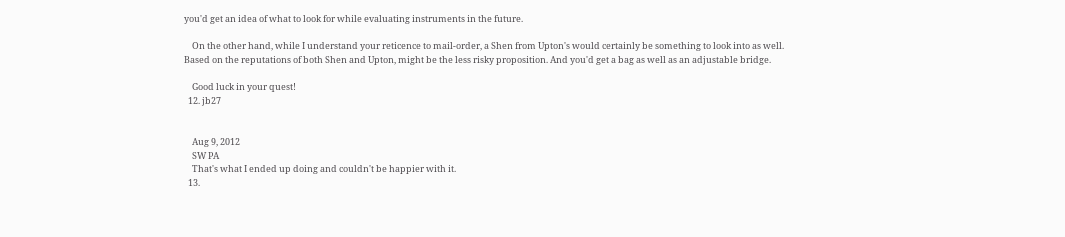you'd get an idea of what to look for while evaluating instruments in the future.

    On the other hand, while I understand your reticence to mail-order, a Shen from Upton's would certainly be something to look into as well. Based on the reputations of both Shen and Upton, might be the less risky proposition. And you'd get a bag as well as an adjustable bridge.

    Good luck in your quest!
  12. jb27


    Aug 9, 2012
    SW PA
    That's what I ended up doing and couldn't be happier with it.
  13.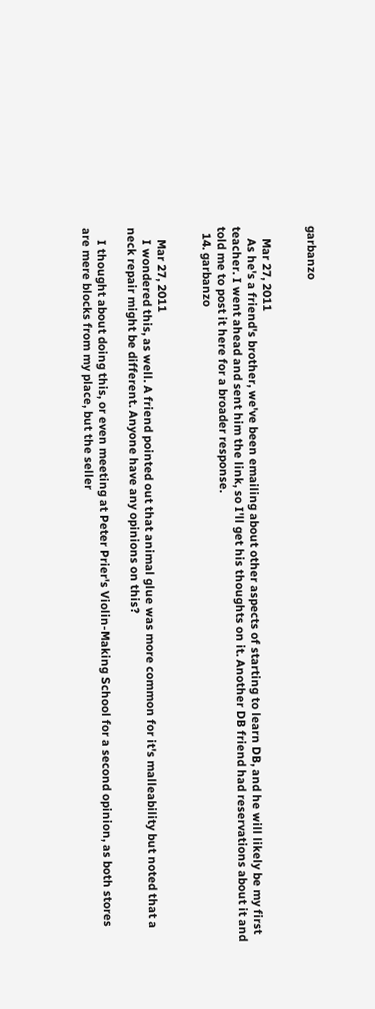garbanzo


    Mar 27, 2011
    As he's a friend's brother, we've been emailing about other aspects of starting to learn DB, and he will likely be my first teacher. I went ahead and sent him the link, so I'll get his thoughts on it. Another DB friend had reservations about it and told me to post it here for a broader response.
  14. garbanzo


    Mar 27, 2011
    I wondered this, as well. A friend pointed out that animal glue was more common for it's malleability but noted that a neck repair might be different. Anyone have any opinions on this?

    I thought about doing this, or even meeting at Peter Prier's Violin-Making School for a second opinion, as both stores are mere blocks from my place, but the seller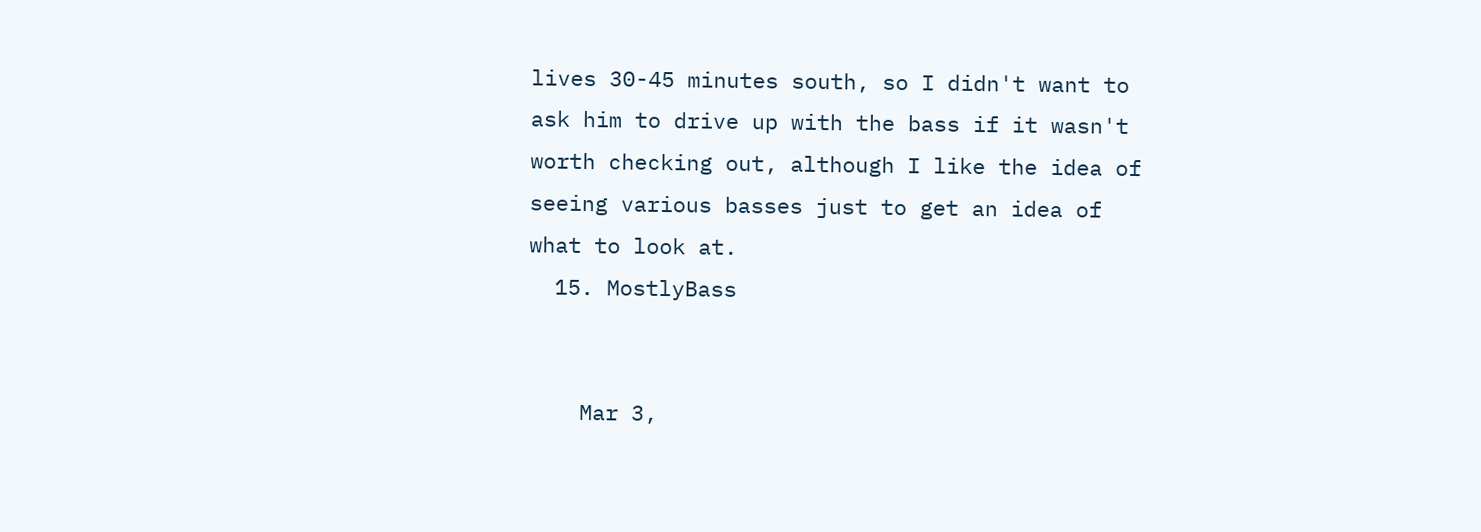lives 30-45 minutes south, so I didn't want to ask him to drive up with the bass if it wasn't worth checking out, although I like the idea of seeing various basses just to get an idea of what to look at.
  15. MostlyBass


    Mar 3,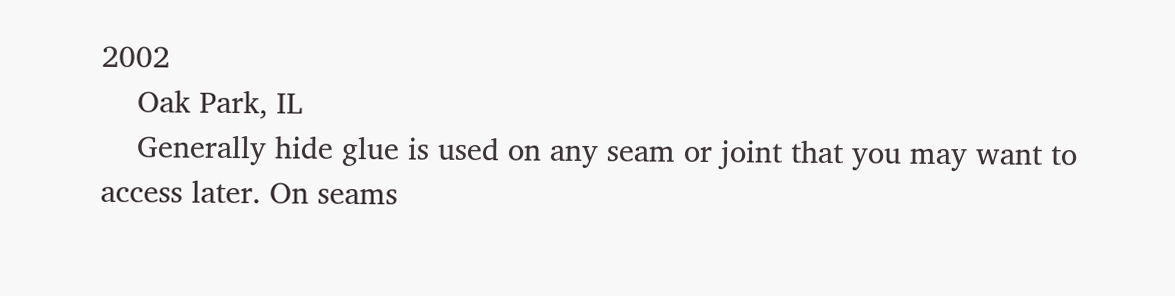2002
    Oak Park, IL
    Generally hide glue is used on any seam or joint that you may want to access later. On seams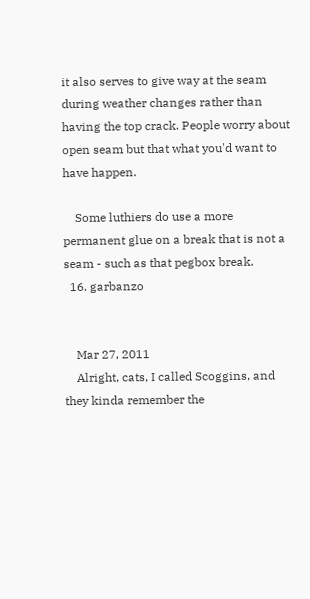it also serves to give way at the seam during weather changes rather than having the top crack. People worry about open seam but that what you'd want to have happen.

    Some luthiers do use a more permanent glue on a break that is not a seam - such as that pegbox break.
  16. garbanzo


    Mar 27, 2011
    Alright, cats, I called Scoggins, and they kinda remember the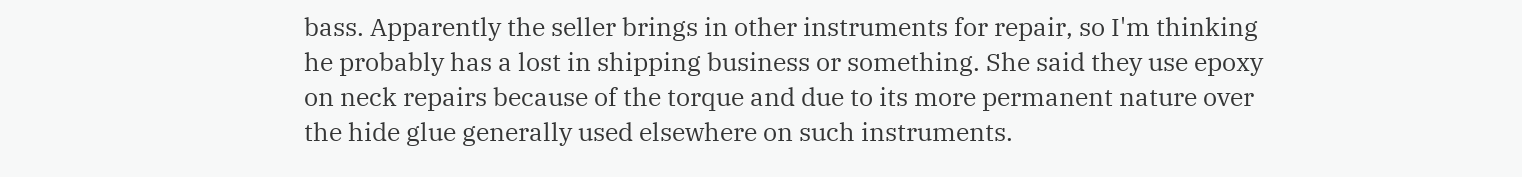bass. Apparently the seller brings in other instruments for repair, so I'm thinking he probably has a lost in shipping business or something. She said they use epoxy on neck repairs because of the torque and due to its more permanent nature over the hide glue generally used elsewhere on such instruments.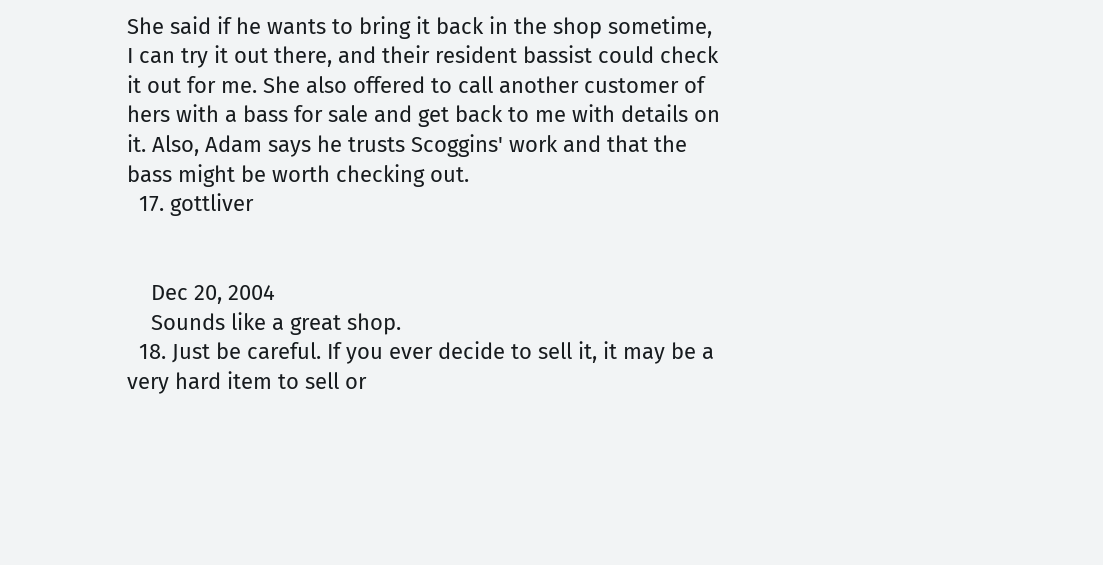She said if he wants to bring it back in the shop sometime, I can try it out there, and their resident bassist could check it out for me. She also offered to call another customer of hers with a bass for sale and get back to me with details on it. Also, Adam says he trusts Scoggins' work and that the bass might be worth checking out.
  17. gottliver


    Dec 20, 2004
    Sounds like a great shop.
  18. Just be careful. If you ever decide to sell it, it may be a very hard item to sell or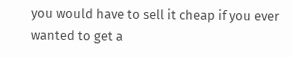you would have to sell it cheap if you ever wanted to get a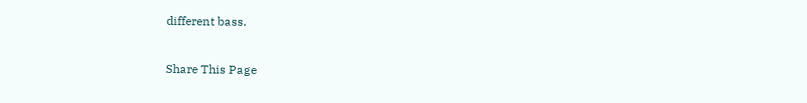different bass.

Share This Page